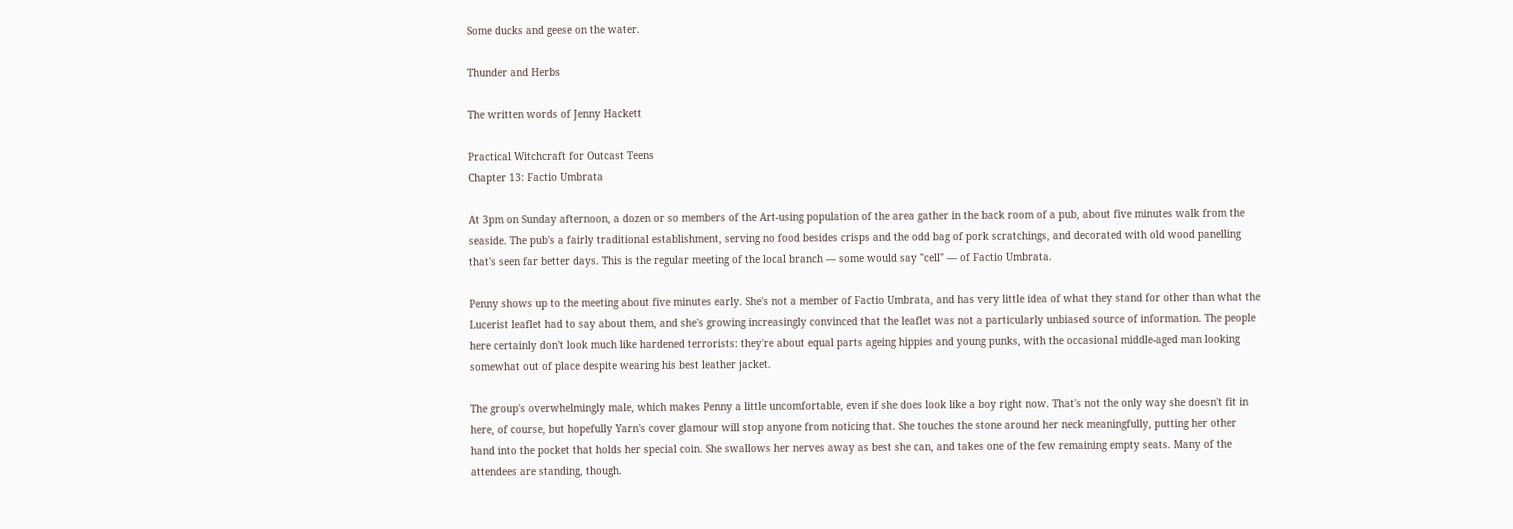Some ducks and geese on the water.

Thunder and Herbs

The written words of Jenny Hackett

Practical Witchcraft for Outcast Teens
Chapter 13: Factio Umbrata

At 3pm on Sunday afternoon, a dozen or so members of the Art-using population of the area gather in the back room of a pub, about five minutes walk from the seaside. The pub's a fairly traditional establishment, serving no food besides crisps and the odd bag of pork scratchings, and decorated with old wood panelling that's seen far better days. This is the regular meeting of the local branch — some would say "cell" — of Factio Umbrata.

Penny shows up to the meeting about five minutes early. She's not a member of Factio Umbrata, and has very little idea of what they stand for other than what the Lucerist leaflet had to say about them, and she's growing increasingly convinced that the leaflet was not a particularly unbiased source of information. The people here certainly don't look much like hardened terrorists: they're about equal parts ageing hippies and young punks, with the occasional middle-aged man looking somewhat out of place despite wearing his best leather jacket.

The group's overwhelmingly male, which makes Penny a little uncomfortable, even if she does look like a boy right now. That's not the only way she doesn't fit in here, of course, but hopefully Yarn's cover glamour will stop anyone from noticing that. She touches the stone around her neck meaningfully, putting her other hand into the pocket that holds her special coin. She swallows her nerves away as best she can, and takes one of the few remaining empty seats. Many of the attendees are standing, though.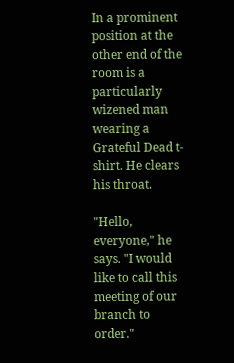In a prominent position at the other end of the room is a particularly wizened man wearing a Grateful Dead t-shirt. He clears his throat.

"Hello, everyone," he says. "I would like to call this meeting of our branch to order."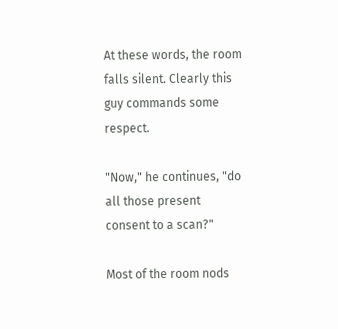At these words, the room falls silent. Clearly this guy commands some respect.

"Now," he continues, "do all those present consent to a scan?"

Most of the room nods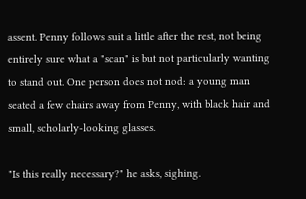assent. Penny follows suit a little after the rest, not being entirely sure what a "scan" is but not particularly wanting to stand out. One person does not nod: a young man seated a few chairs away from Penny, with black hair and small, scholarly-looking glasses.

"Is this really necessary?" he asks, sighing.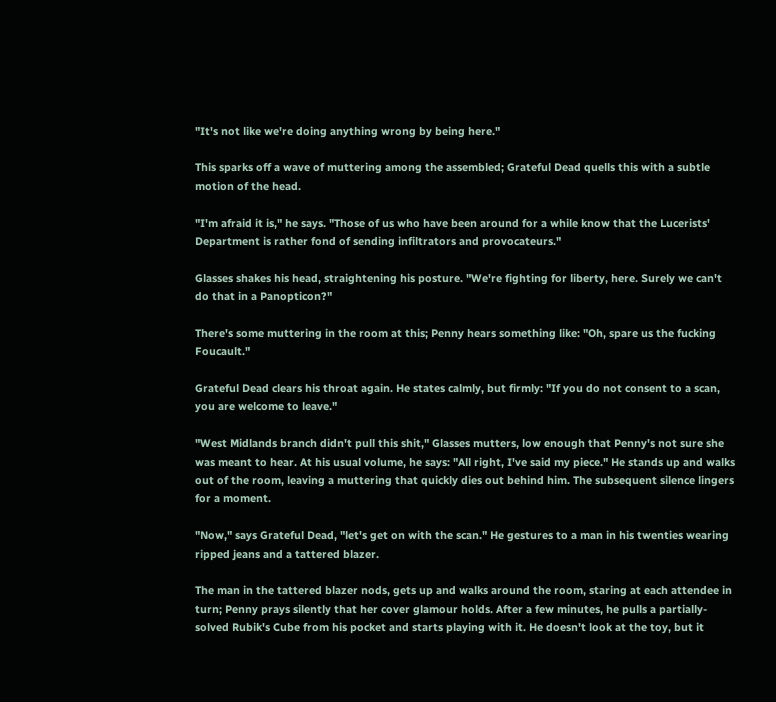"It's not like we're doing anything wrong by being here."

This sparks off a wave of muttering among the assembled; Grateful Dead quells this with a subtle motion of the head.

"I'm afraid it is," he says. "Those of us who have been around for a while know that the Lucerists' Department is rather fond of sending infiltrators and provocateurs."

Glasses shakes his head, straightening his posture. "We're fighting for liberty, here. Surely we can't do that in a Panopticon?"

There's some muttering in the room at this; Penny hears something like: "Oh, spare us the fucking Foucault."

Grateful Dead clears his throat again. He states calmly, but firmly: "If you do not consent to a scan, you are welcome to leave."

"West Midlands branch didn't pull this shit," Glasses mutters, low enough that Penny's not sure she was meant to hear. At his usual volume, he says: "All right, I've said my piece." He stands up and walks out of the room, leaving a muttering that quickly dies out behind him. The subsequent silence lingers for a moment.

"Now," says Grateful Dead, "let's get on with the scan." He gestures to a man in his twenties wearing ripped jeans and a tattered blazer.

The man in the tattered blazer nods, gets up and walks around the room, staring at each attendee in turn; Penny prays silently that her cover glamour holds. After a few minutes, he pulls a partially-solved Rubik's Cube from his pocket and starts playing with it. He doesn't look at the toy, but it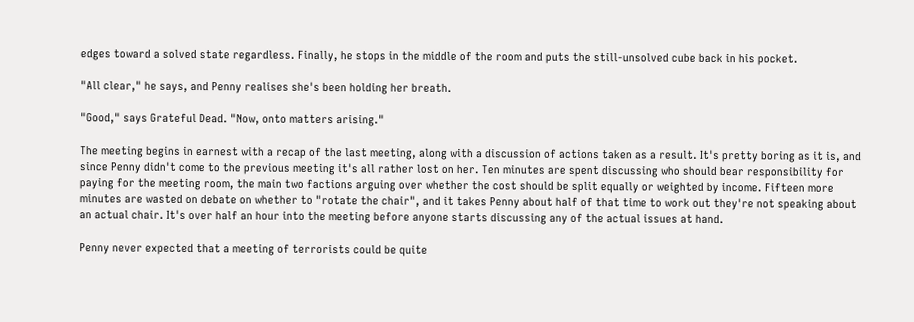edges toward a solved state regardless. Finally, he stops in the middle of the room and puts the still-unsolved cube back in his pocket.

"All clear," he says, and Penny realises she's been holding her breath.

"Good," says Grateful Dead. "Now, onto matters arising."

The meeting begins in earnest with a recap of the last meeting, along with a discussion of actions taken as a result. It's pretty boring as it is, and since Penny didn't come to the previous meeting it's all rather lost on her. Ten minutes are spent discussing who should bear responsibility for paying for the meeting room, the main two factions arguing over whether the cost should be split equally or weighted by income. Fifteen more minutes are wasted on debate on whether to "rotate the chair", and it takes Penny about half of that time to work out they're not speaking about an actual chair. It's over half an hour into the meeting before anyone starts discussing any of the actual issues at hand.

Penny never expected that a meeting of terrorists could be quite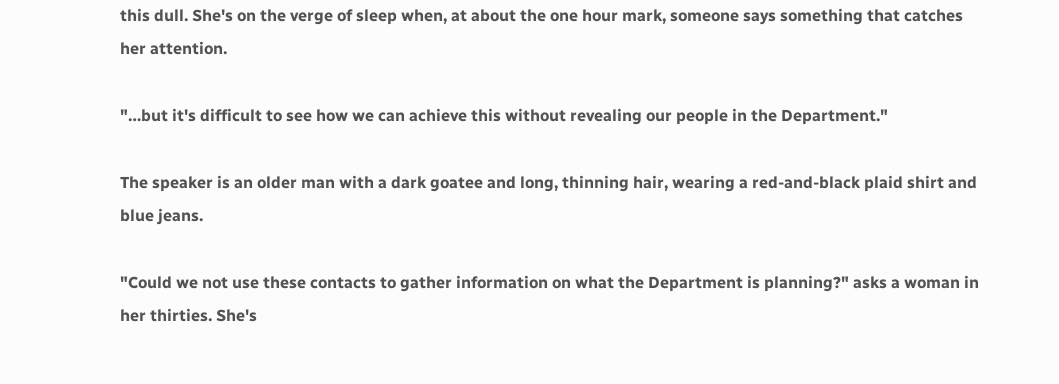this dull. She's on the verge of sleep when, at about the one hour mark, someone says something that catches her attention.

"…but it's difficult to see how we can achieve this without revealing our people in the Department."

The speaker is an older man with a dark goatee and long, thinning hair, wearing a red-and-black plaid shirt and blue jeans.

"Could we not use these contacts to gather information on what the Department is planning?" asks a woman in her thirties. She's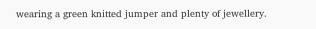wearing a green knitted jumper and plenty of jewellery.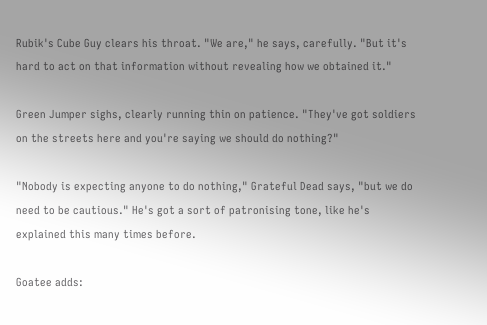Rubik's Cube Guy clears his throat. "We are," he says, carefully. "But it's hard to act on that information without revealing how we obtained it."

Green Jumper sighs, clearly running thin on patience. "They've got soldiers on the streets here and you're saying we should do nothing?"

"Nobody is expecting anyone to do nothing," Grateful Dead says, "but we do need to be cautious." He's got a sort of patronising tone, like he's explained this many times before.

Goatee adds: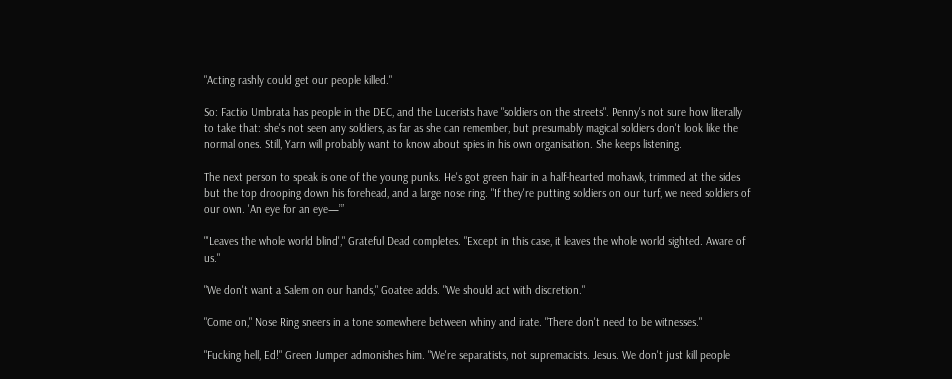"Acting rashly could get our people killed."

So: Factio Umbrata has people in the DEC, and the Lucerists have "soldiers on the streets". Penny's not sure how literally to take that: she's not seen any soldiers, as far as she can remember, but presumably magical soldiers don't look like the normal ones. Still, Yarn will probably want to know about spies in his own organisation. She keeps listening.

The next person to speak is one of the young punks. He's got green hair in a half-hearted mohawk, trimmed at the sides but the top drooping down his forehead, and a large nose ring. "If they're putting soldiers on our turf, we need soldiers of our own. 'An eye for an eye—’”

"'Leaves the whole world blind'," Grateful Dead completes. "Except in this case, it leaves the whole world sighted. Aware of us."

"We don't want a Salem on our hands," Goatee adds. "We should act with discretion."

"Come on," Nose Ring sneers in a tone somewhere between whiny and irate. "There don't need to be witnesses."

"Fucking hell, Ed!" Green Jumper admonishes him. "We're separatists, not supremacists. Jesus. We don't just kill people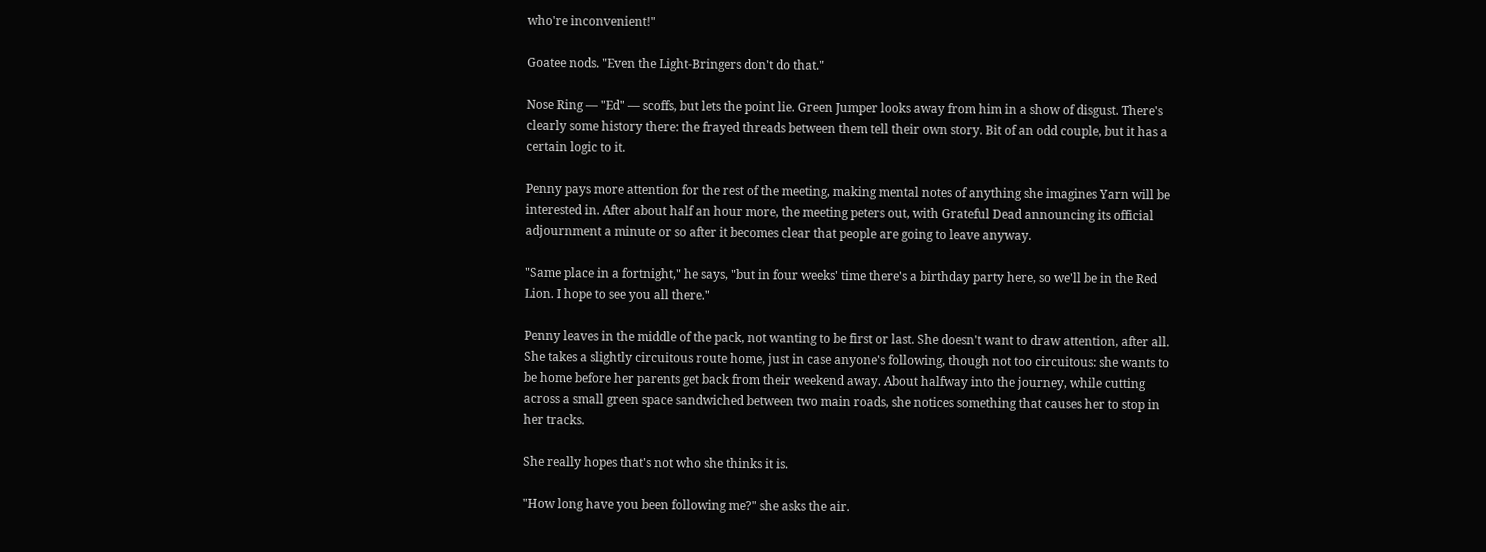who're inconvenient!"

Goatee nods. "Even the Light-Bringers don't do that."

Nose Ring — "Ed" — scoffs, but lets the point lie. Green Jumper looks away from him in a show of disgust. There's clearly some history there: the frayed threads between them tell their own story. Bit of an odd couple, but it has a certain logic to it.

Penny pays more attention for the rest of the meeting, making mental notes of anything she imagines Yarn will be interested in. After about half an hour more, the meeting peters out, with Grateful Dead announcing its official adjournment a minute or so after it becomes clear that people are going to leave anyway.

"Same place in a fortnight," he says, "but in four weeks' time there's a birthday party here, so we'll be in the Red Lion. I hope to see you all there."

Penny leaves in the middle of the pack, not wanting to be first or last. She doesn't want to draw attention, after all. She takes a slightly circuitous route home, just in case anyone's following, though not too circuitous: she wants to be home before her parents get back from their weekend away. About halfway into the journey, while cutting across a small green space sandwiched between two main roads, she notices something that causes her to stop in her tracks.

She really hopes that's not who she thinks it is.

"How long have you been following me?" she asks the air.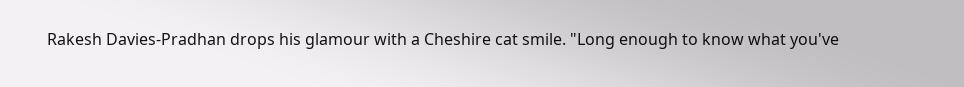Rakesh Davies-Pradhan drops his glamour with a Cheshire cat smile. "Long enough to know what you've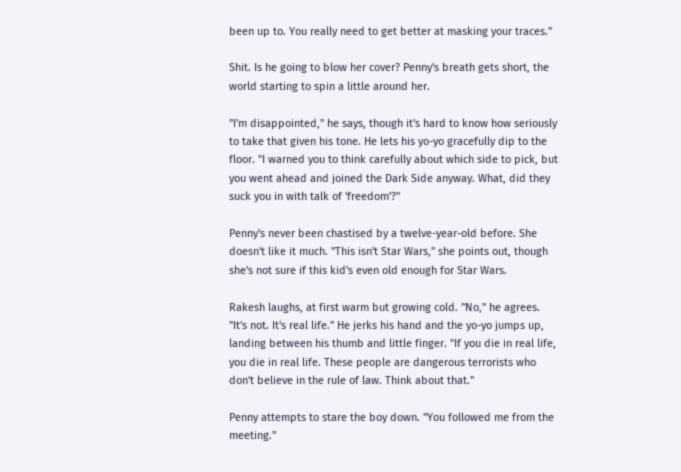been up to. You really need to get better at masking your traces."

Shit. Is he going to blow her cover? Penny's breath gets short, the world starting to spin a little around her.

"I'm disappointed," he says, though it's hard to know how seriously to take that given his tone. He lets his yo-yo gracefully dip to the floor. "I warned you to think carefully about which side to pick, but you went ahead and joined the Dark Side anyway. What, did they suck you in with talk of 'freedom'?"

Penny's never been chastised by a twelve-year-old before. She doesn't like it much. "This isn't Star Wars," she points out, though she's not sure if this kid's even old enough for Star Wars.

Rakesh laughs, at first warm but growing cold. "No," he agrees. "It's not. It's real life." He jerks his hand and the yo-yo jumps up, landing between his thumb and little finger. "If you die in real life, you die in real life. These people are dangerous terrorists who don't believe in the rule of law. Think about that."

Penny attempts to stare the boy down. "You followed me from the meeting."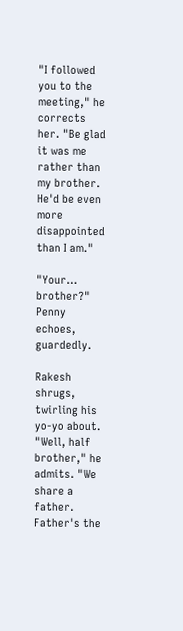"I followed you to the meeting," he corrects her. "Be glad it was me rather than my brother. He'd be even more disappointed than I am."

"Your… brother?" Penny echoes, guardedly.

Rakesh shrugs, twirling his yo-yo about. "Well, half brother," he admits. "We share a father. Father's the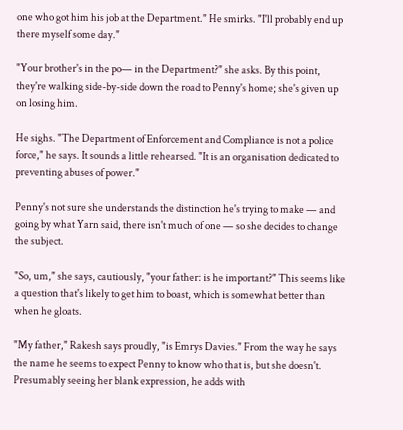one who got him his job at the Department." He smirks. "I'll probably end up there myself some day."

"Your brother's in the po— in the Department?" she asks. By this point, they're walking side-by-side down the road to Penny's home; she's given up on losing him.

He sighs. "The Department of Enforcement and Compliance is not a police force," he says. It sounds a little rehearsed. "It is an organisation dedicated to preventing abuses of power."

Penny's not sure she understands the distinction he's trying to make — and going by what Yarn said, there isn't much of one — so she decides to change the subject.

"So, um," she says, cautiously, "your father: is he important?" This seems like a question that's likely to get him to boast, which is somewhat better than when he gloats.

"My father," Rakesh says proudly, "is Emrys Davies." From the way he says the name he seems to expect Penny to know who that is, but she doesn't. Presumably seeing her blank expression, he adds with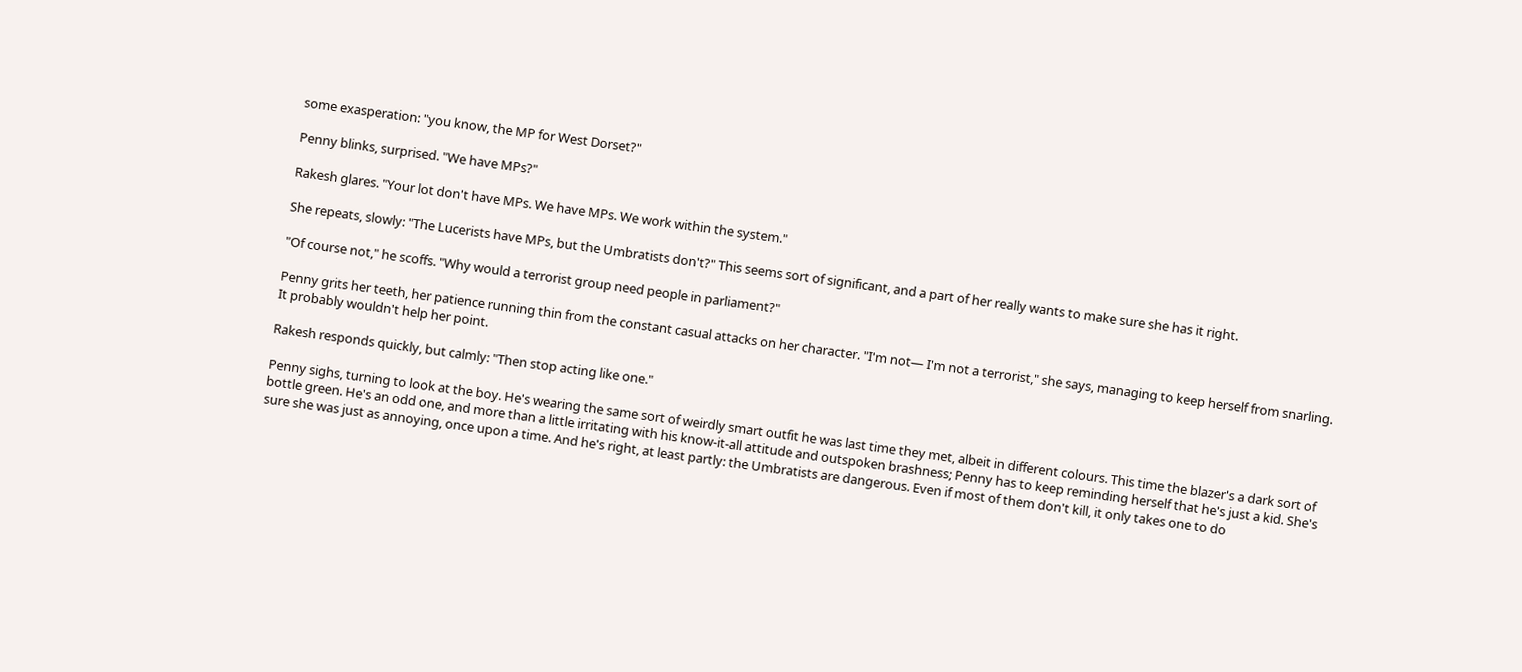some exasperation: "you know, the MP for West Dorset?"

Penny blinks, surprised. "We have MPs?"

Rakesh glares. "Your lot don't have MPs. We have MPs. We work within the system."

She repeats, slowly: "The Lucerists have MPs, but the Umbratists don't?" This seems sort of significant, and a part of her really wants to make sure she has it right.

"Of course not," he scoffs. "Why would a terrorist group need people in parliament?"

Penny grits her teeth, her patience running thin from the constant casual attacks on her character. "I'm not— I'm not a terrorist," she says, managing to keep herself from snarling. It probably wouldn't help her point.

Rakesh responds quickly, but calmly: "Then stop acting like one."

Penny sighs, turning to look at the boy. He's wearing the same sort of weirdly smart outfit he was last time they met, albeit in different colours. This time the blazer's a dark sort of bottle green. He's an odd one, and more than a little irritating with his know-it-all attitude and outspoken brashness; Penny has to keep reminding herself that he's just a kid. She's sure she was just as annoying, once upon a time. And he's right, at least partly: the Umbratists are dangerous. Even if most of them don't kill, it only takes one to do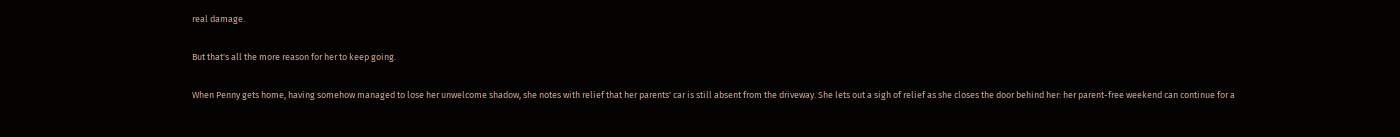real damage.

But that's all the more reason for her to keep going.

When Penny gets home, having somehow managed to lose her unwelcome shadow, she notes with relief that her parents' car is still absent from the driveway. She lets out a sigh of relief as she closes the door behind her: her parent-free weekend can continue for a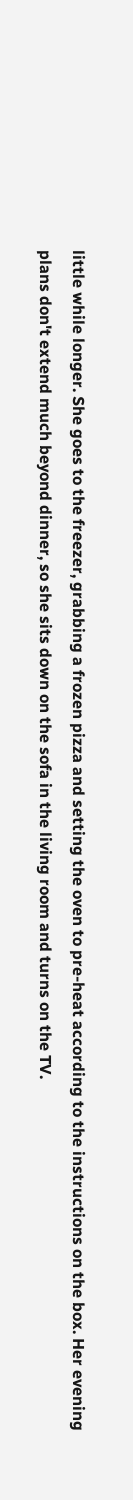little while longer. She goes to the freezer, grabbing a frozen pizza and setting the oven to pre-heat according to the instructions on the box. Her evening plans don't extend much beyond dinner, so she sits down on the sofa in the living room and turns on the TV.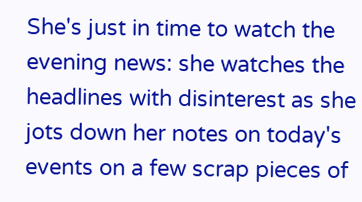She's just in time to watch the evening news: she watches the headlines with disinterest as she jots down her notes on today's events on a few scrap pieces of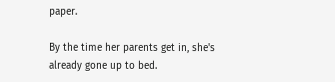paper.

By the time her parents get in, she's already gone up to bed.